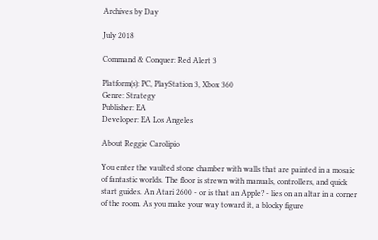Archives by Day

July 2018

Command & Conquer: Red Alert 3

Platform(s): PC, PlayStation 3, Xbox 360
Genre: Strategy
Publisher: EA
Developer: EA Los Angeles

About Reggie Carolipio

You enter the vaulted stone chamber with walls that are painted in a mosaic of fantastic worlds. The floor is strewn with manuals, controllers, and quick start guides. An Atari 2600 - or is that an Apple? - lies on an altar in a corner of the room. As you make your way toward it, a blocky figure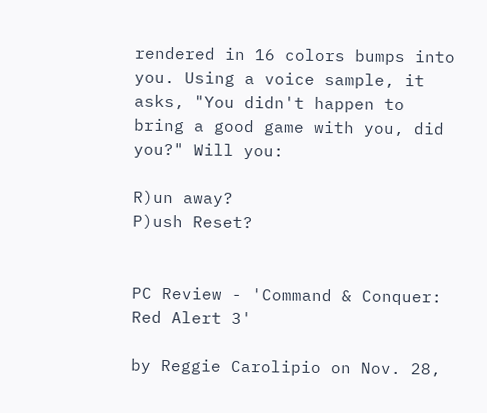rendered in 16 colors bumps into you. Using a voice sample, it asks, "You didn't happen to bring a good game with you, did you?" Will you:

R)un away?
P)ush Reset?


PC Review - 'Command & Conquer: Red Alert 3'

by Reggie Carolipio on Nov. 28,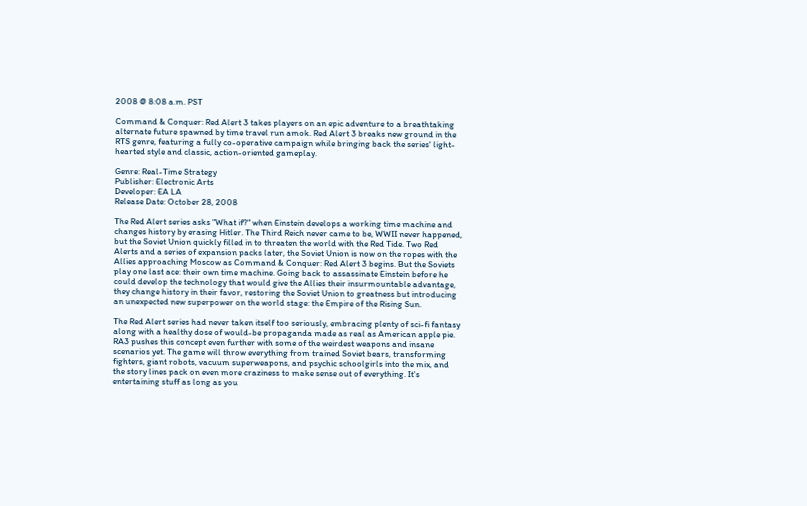2008 @ 8:08 a.m. PST

Command & Conquer: Red Alert 3 takes players on an epic adventure to a breathtaking alternate future spawned by time travel run amok. Red Alert 3 breaks new ground in the RTS genre, featuring a fully co-operative campaign while bringing back the series' light-hearted style and classic, action-oriented gameplay.

Genre: Real-Time Strategy
Publisher: Electronic Arts
Developer: EA LA
Release Date: October 28, 2008

The Red Alert series asks "What if?" when Einstein develops a working time machine and changes history by erasing Hitler. The Third Reich never came to be, WWII never happened, but the Soviet Union quickly filled in to threaten the world with the Red Tide. Two Red Alerts and a series of expansion packs later, the Soviet Union is now on the ropes with the Allies approaching Moscow as Command & Conquer: Red Alert 3 begins. But the Soviets play one last ace: their own time machine. Going back to assassinate Einstein before he could develop the technology that would give the Allies their insurmountable advantage, they change history in their favor, restoring the Soviet Union to greatness but introducing an unexpected new superpower on the world stage: the Empire of the Rising Sun.

The Red Alert series had never taken itself too seriously, embracing plenty of sci-fi fantasy along with a healthy dose of would-be propaganda made as real as American apple pie. RA3 pushes this concept even further with some of the weirdest weapons and insane scenarios yet. The game will throw everything from trained Soviet bears, transforming fighters, giant robots, vacuum superweapons, and psychic schoolgirls into the mix, and the story lines pack on even more craziness to make sense out of everything. It's entertaining stuff as long as you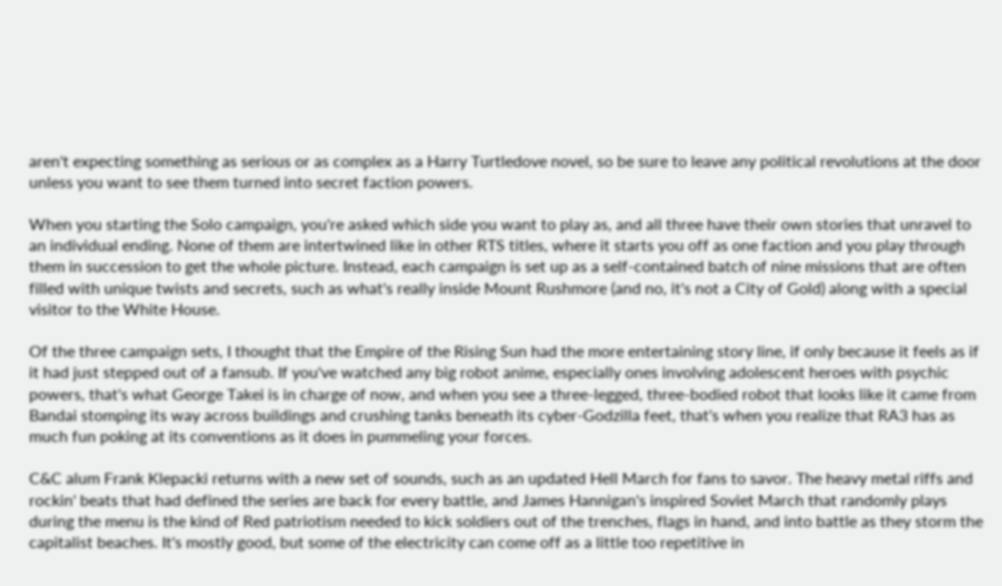aren't expecting something as serious or as complex as a Harry Turtledove novel, so be sure to leave any political revolutions at the door unless you want to see them turned into secret faction powers.

When you starting the Solo campaign, you're asked which side you want to play as, and all three have their own stories that unravel to an individual ending. None of them are intertwined like in other RTS titles, where it starts you off as one faction and you play through them in succession to get the whole picture. Instead, each campaign is set up as a self-contained batch of nine missions that are often filled with unique twists and secrets, such as what's really inside Mount Rushmore (and no, it's not a City of Gold) along with a special visitor to the White House.

Of the three campaign sets, I thought that the Empire of the Rising Sun had the more entertaining story line, if only because it feels as if it had just stepped out of a fansub. If you've watched any big robot anime, especially ones involving adolescent heroes with psychic powers, that's what George Takei is in charge of now, and when you see a three-legged, three-bodied robot that looks like it came from Bandai stomping its way across buildings and crushing tanks beneath its cyber-Godzilla feet, that's when you realize that RA3 has as much fun poking at its conventions as it does in pummeling your forces.

C&C alum Frank Klepacki returns with a new set of sounds, such as an updated Hell March for fans to savor. The heavy metal riffs and rockin' beats that had defined the series are back for every battle, and James Hannigan's inspired Soviet March that randomly plays during the menu is the kind of Red patriotism needed to kick soldiers out of the trenches, flags in hand, and into battle as they storm the capitalist beaches. It's mostly good, but some of the electricity can come off as a little too repetitive in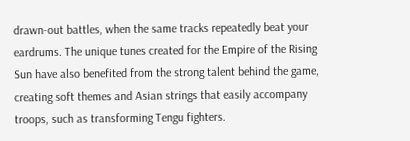drawn-out battles, when the same tracks repeatedly beat your eardrums. The unique tunes created for the Empire of the Rising Sun have also benefited from the strong talent behind the game, creating soft themes and Asian strings that easily accompany troops, such as transforming Tengu fighters.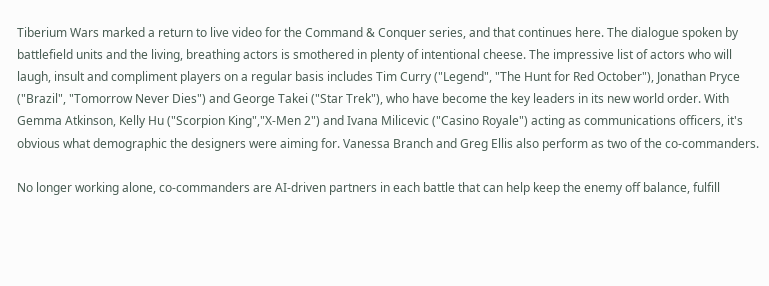Tiberium Wars marked a return to live video for the Command & Conquer series, and that continues here. The dialogue spoken by battlefield units and the living, breathing actors is smothered in plenty of intentional cheese. The impressive list of actors who will laugh, insult and compliment players on a regular basis includes Tim Curry ("Legend", "The Hunt for Red October"), Jonathan Pryce ("Brazil", "Tomorrow Never Dies") and George Takei ("Star Trek"), who have become the key leaders in its new world order. With Gemma Atkinson, Kelly Hu ("Scorpion King","X-Men 2") and Ivana Milicevic ("Casino Royale") acting as communications officers, it's obvious what demographic the designers were aiming for. Vanessa Branch and Greg Ellis also perform as two of the co-commanders.

No longer working alone, co-commanders are AI-driven partners in each battle that can help keep the enemy off balance, fulfill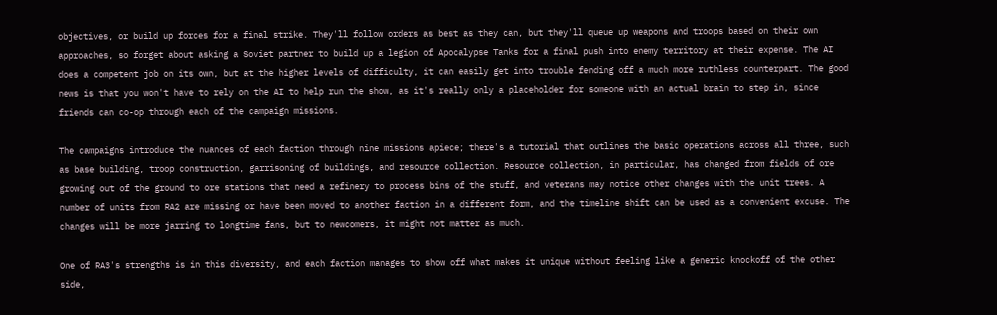objectives, or build up forces for a final strike. They'll follow orders as best as they can, but they'll queue up weapons and troops based on their own approaches, so forget about asking a Soviet partner to build up a legion of Apocalypse Tanks for a final push into enemy territory at their expense. The AI does a competent job on its own, but at the higher levels of difficulty, it can easily get into trouble fending off a much more ruthless counterpart. The good news is that you won't have to rely on the AI to help run the show, as it's really only a placeholder for someone with an actual brain to step in, since friends can co-op through each of the campaign missions.

The campaigns introduce the nuances of each faction through nine missions apiece; there's a tutorial that outlines the basic operations across all three, such as base building, troop construction, garrisoning of buildings, and resource collection. Resource collection, in particular, has changed from fields of ore growing out of the ground to ore stations that need a refinery to process bins of the stuff, and veterans may notice other changes with the unit trees. A number of units from RA2 are missing or have been moved to another faction in a different form, and the timeline shift can be used as a convenient excuse. The changes will be more jarring to longtime fans, but to newcomers, it might not matter as much.

One of RA3's strengths is in this diversity, and each faction manages to show off what makes it unique without feeling like a generic knockoff of the other side,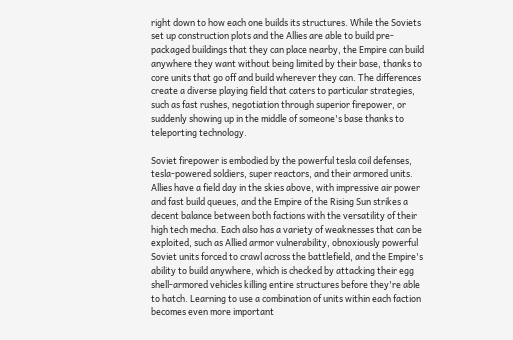right down to how each one builds its structures. While the Soviets set up construction plots and the Allies are able to build pre-packaged buildings that they can place nearby, the Empire can build anywhere they want without being limited by their base, thanks to core units that go off and build wherever they can. The differences create a diverse playing field that caters to particular strategies, such as fast rushes, negotiation through superior firepower, or suddenly showing up in the middle of someone's base thanks to teleporting technology.

Soviet firepower is embodied by the powerful tesla coil defenses, tesla-powered soldiers, super reactors, and their armored units. Allies have a field day in the skies above, with impressive air power and fast build queues, and the Empire of the Rising Sun strikes a decent balance between both factions with the versatility of their high tech mecha. Each also has a variety of weaknesses that can be exploited, such as Allied armor vulnerability, obnoxiously powerful Soviet units forced to crawl across the battlefield, and the Empire's ability to build anywhere, which is checked by attacking their egg shell-armored vehicles killing entire structures before they're able to hatch. Learning to use a combination of units within each faction becomes even more important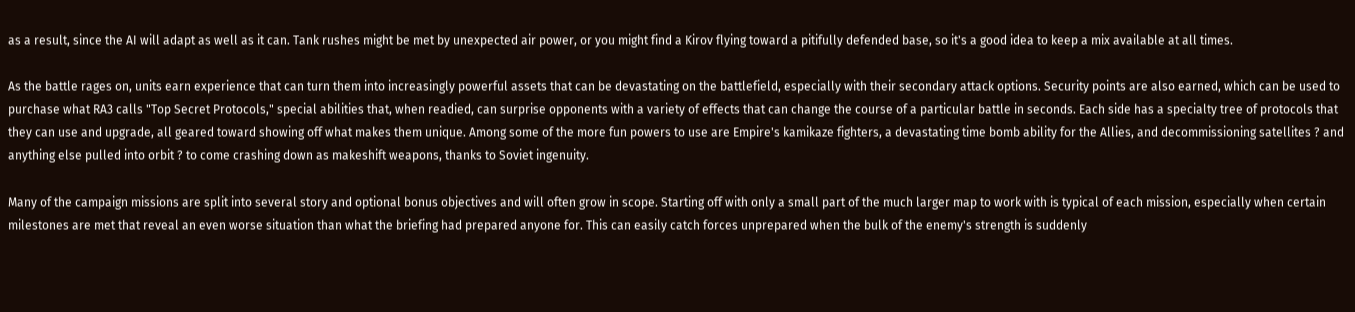as a result, since the AI will adapt as well as it can. Tank rushes might be met by unexpected air power, or you might find a Kirov flying toward a pitifully defended base, so it's a good idea to keep a mix available at all times.

As the battle rages on, units earn experience that can turn them into increasingly powerful assets that can be devastating on the battlefield, especially with their secondary attack options. Security points are also earned, which can be used to purchase what RA3 calls "Top Secret Protocols," special abilities that, when readied, can surprise opponents with a variety of effects that can change the course of a particular battle in seconds. Each side has a specialty tree of protocols that they can use and upgrade, all geared toward showing off what makes them unique. Among some of the more fun powers to use are Empire's kamikaze fighters, a devastating time bomb ability for the Allies, and decommissioning satellites ? and anything else pulled into orbit ? to come crashing down as makeshift weapons, thanks to Soviet ingenuity.

Many of the campaign missions are split into several story and optional bonus objectives and will often grow in scope. Starting off with only a small part of the much larger map to work with is typical of each mission, especially when certain milestones are met that reveal an even worse situation than what the briefing had prepared anyone for. This can easily catch forces unprepared when the bulk of the enemy's strength is suddenly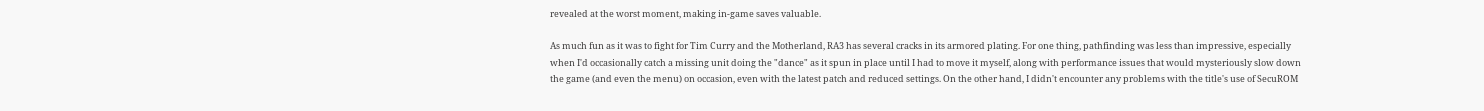revealed at the worst moment, making in-game saves valuable.

As much fun as it was to fight for Tim Curry and the Motherland, RA3 has several cracks in its armored plating. For one thing, pathfinding was less than impressive, especially when I'd occasionally catch a missing unit doing the "dance" as it spun in place until I had to move it myself, along with performance issues that would mysteriously slow down the game (and even the menu) on occasion, even with the latest patch and reduced settings. On the other hand, I didn't encounter any problems with the title's use of SecuROM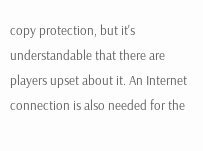copy protection, but it's understandable that there are players upset about it. An Internet connection is also needed for the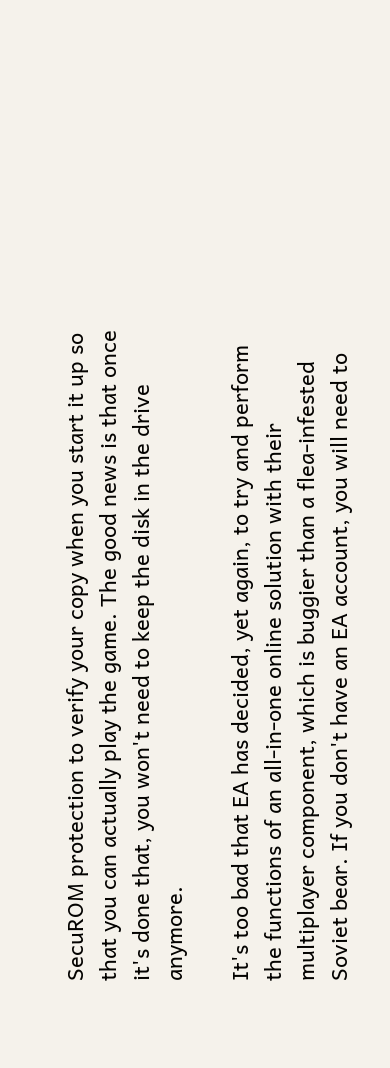SecuROM protection to verify your copy when you start it up so that you can actually play the game. The good news is that once it's done that, you won't need to keep the disk in the drive anymore.

It's too bad that EA has decided, yet again, to try and perform the functions of an all-in-one online solution with their multiplayer component, which is buggier than a flea-infested Soviet bear. If you don't have an EA account, you will need to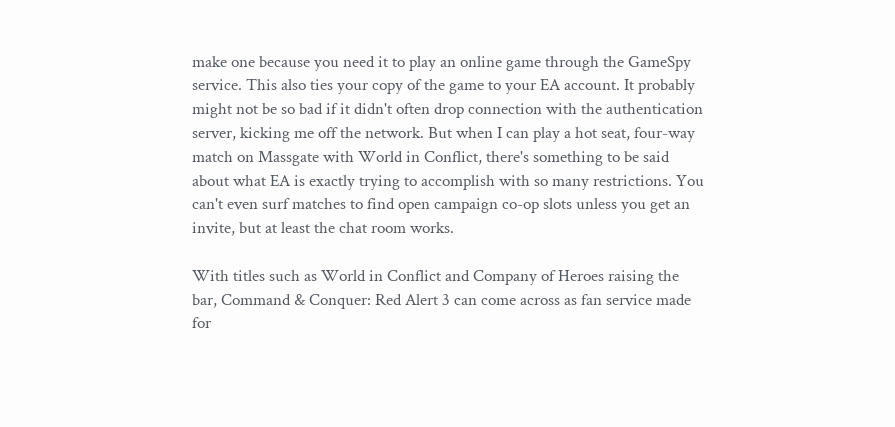make one because you need it to play an online game through the GameSpy service. This also ties your copy of the game to your EA account. It probably might not be so bad if it didn't often drop connection with the authentication server, kicking me off the network. But when I can play a hot seat, four-way match on Massgate with World in Conflict, there's something to be said about what EA is exactly trying to accomplish with so many restrictions. You can't even surf matches to find open campaign co-op slots unless you get an invite, but at least the chat room works.

With titles such as World in Conflict and Company of Heroes raising the bar, Command & Conquer: Red Alert 3 can come across as fan service made for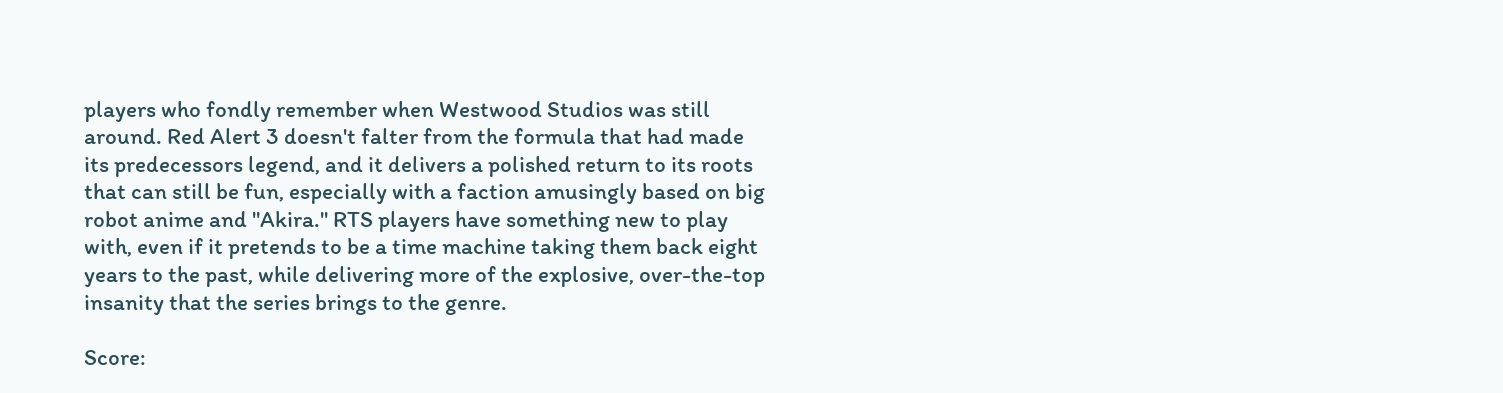players who fondly remember when Westwood Studios was still around. Red Alert 3 doesn't falter from the formula that had made its predecessors legend, and it delivers a polished return to its roots that can still be fun, especially with a faction amusingly based on big robot anime and "Akira." RTS players have something new to play with, even if it pretends to be a time machine taking them back eight years to the past, while delivering more of the explosive, over-the-top insanity that the series brings to the genre.

Score: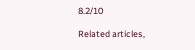8.2/10

Related articles,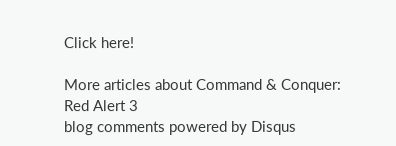Click here!

More articles about Command & Conquer: Red Alert 3
blog comments powered by Disqus